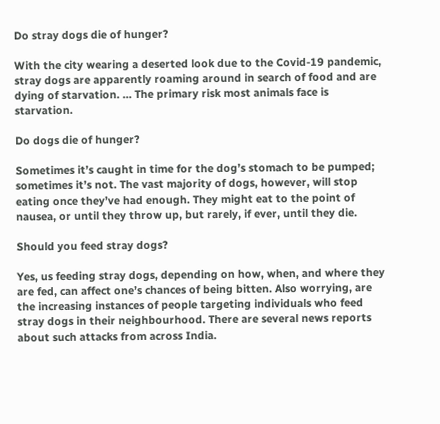Do stray dogs die of hunger?

With the city wearing a deserted look due to the Covid-19 pandemic, stray dogs are apparently roaming around in search of food and are dying of starvation. … The primary risk most animals face is starvation.

Do dogs die of hunger?

Sometimes it’s caught in time for the dog’s stomach to be pumped; sometimes it’s not. The vast majority of dogs, however, will stop eating once they’ve had enough. They might eat to the point of nausea, or until they throw up, but rarely, if ever, until they die.

Should you feed stray dogs?

Yes, us feeding stray dogs, depending on how, when, and where they are fed, can affect one’s chances of being bitten. Also worrying, are the increasing instances of people targeting individuals who feed stray dogs in their neighbourhood. There are several news reports about such attacks from across India.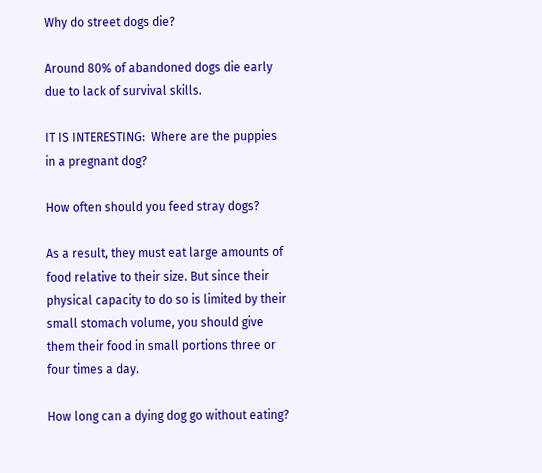Why do street dogs die?

Around 80% of abandoned dogs die early due to lack of survival skills.

IT IS INTERESTING:  Where are the puppies in a pregnant dog?

How often should you feed stray dogs?

As a result, they must eat large amounts of food relative to their size. But since their physical capacity to do so is limited by their small stomach volume, you should give them their food in small portions three or four times a day.

How long can a dying dog go without eating?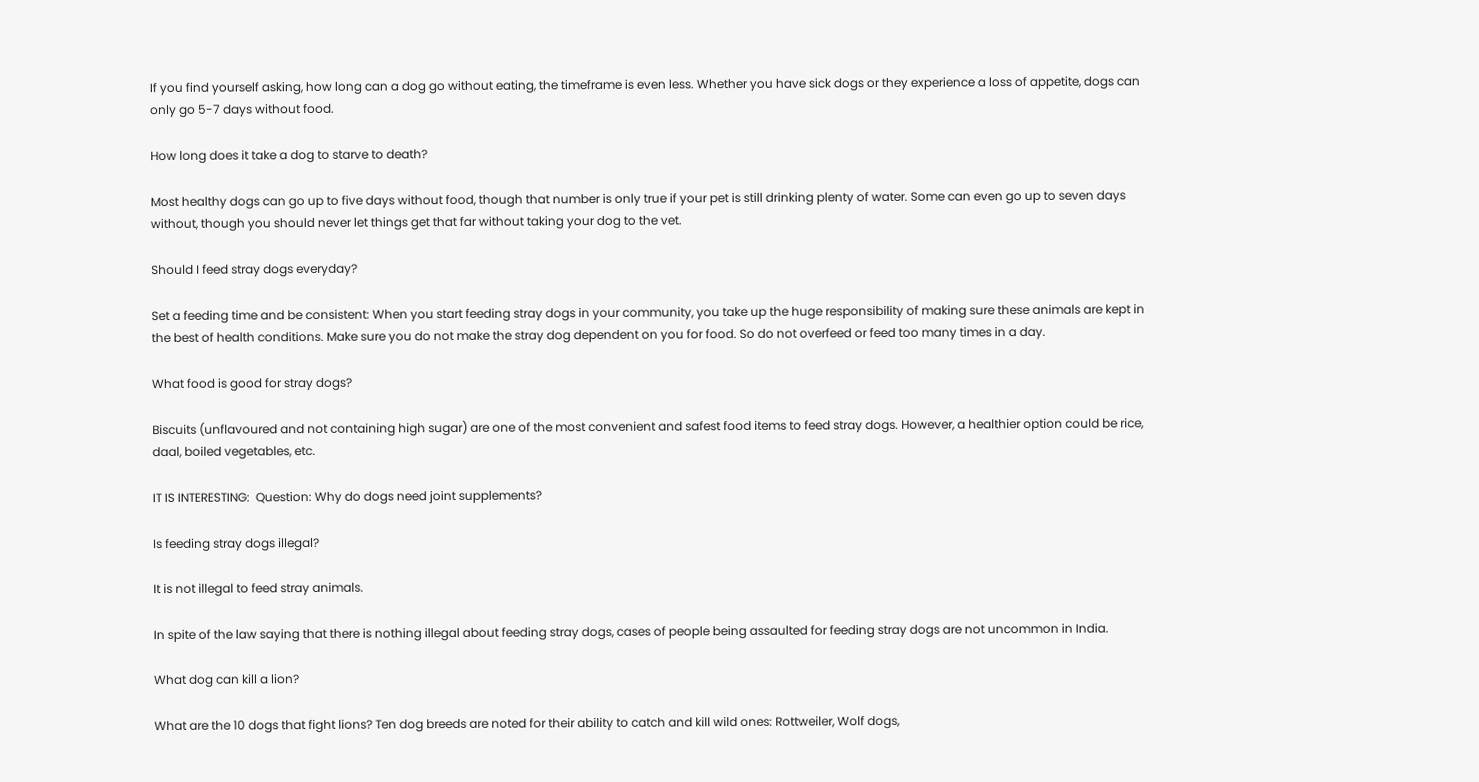If you find yourself asking, how long can a dog go without eating, the timeframe is even less. Whether you have sick dogs or they experience a loss of appetite, dogs can only go 5-7 days without food.

How long does it take a dog to starve to death?

Most healthy dogs can go up to five days without food, though that number is only true if your pet is still drinking plenty of water. Some can even go up to seven days without, though you should never let things get that far without taking your dog to the vet.

Should I feed stray dogs everyday?

Set a feeding time and be consistent: When you start feeding stray dogs in your community, you take up the huge responsibility of making sure these animals are kept in the best of health conditions. Make sure you do not make the stray dog dependent on you for food. So do not overfeed or feed too many times in a day.

What food is good for stray dogs?

Biscuits (unflavoured and not containing high sugar) are one of the most convenient and safest food items to feed stray dogs. However, a healthier option could be rice, daal, boiled vegetables, etc.

IT IS INTERESTING:  Question: Why do dogs need joint supplements?

Is feeding stray dogs illegal?

It is not illegal to feed stray animals.

In spite of the law saying that there is nothing illegal about feeding stray dogs, cases of people being assaulted for feeding stray dogs are not uncommon in India.

What dog can kill a lion?

What are the 10 dogs that fight lions? Ten dog breeds are noted for their ability to catch and kill wild ones: Rottweiler, Wolf dogs,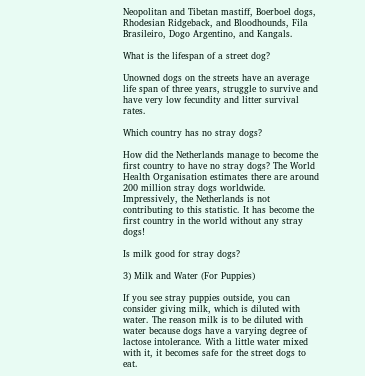Neopolitan and Tibetan mastiff, Boerboel dogs, Rhodesian Ridgeback, and Bloodhounds, Fila Brasileiro, Dogo Argentino, and Kangals.

What is the lifespan of a street dog?

Unowned dogs on the streets have an average life span of three years, struggle to survive and have very low fecundity and litter survival rates.

Which country has no stray dogs?

How did the Netherlands manage to become the first country to have no stray dogs? The World Health Organisation estimates there are around 200 million stray dogs worldwide. Impressively, the Netherlands is not contributing to this statistic. It has become the first country in the world without any stray dogs!

Is milk good for stray dogs?

3) Milk and Water (For Puppies)

If you see stray puppies outside, you can consider giving milk, which is diluted with water. The reason milk is to be diluted with water because dogs have a varying degree of lactose intolerance. With a little water mixed with it, it becomes safe for the street dogs to eat.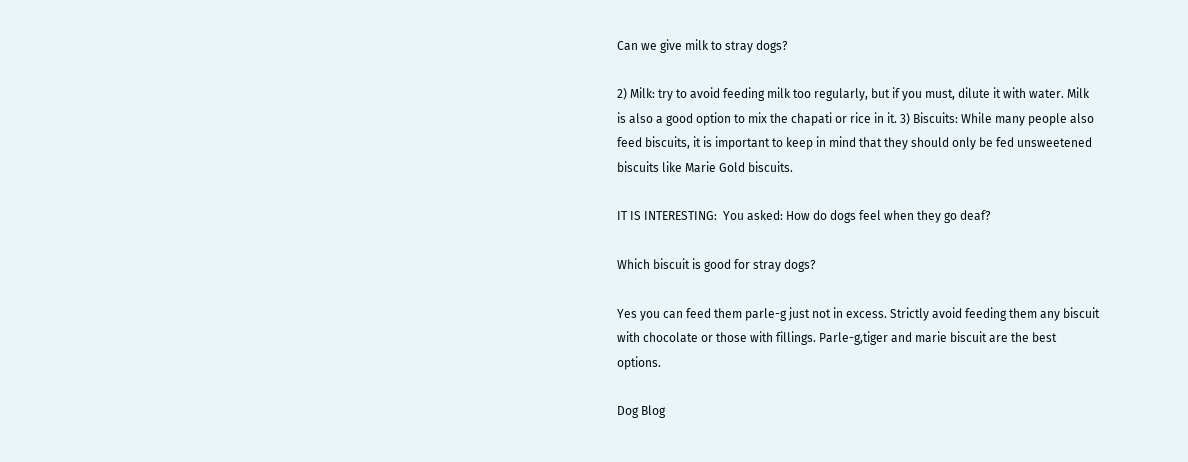Can we give milk to stray dogs?

2) Milk: try to avoid feeding milk too regularly, but if you must, dilute it with water. Milk is also a good option to mix the chapati or rice in it. 3) Biscuits: While many people also feed biscuits, it is important to keep in mind that they should only be fed unsweetened biscuits like Marie Gold biscuits.

IT IS INTERESTING:  You asked: How do dogs feel when they go deaf?

Which biscuit is good for stray dogs?

Yes you can feed them parle-g just not in excess. Strictly avoid feeding them any biscuit with chocolate or those with fillings. Parle-g,tiger and marie biscuit are the best options.

Dog Blog